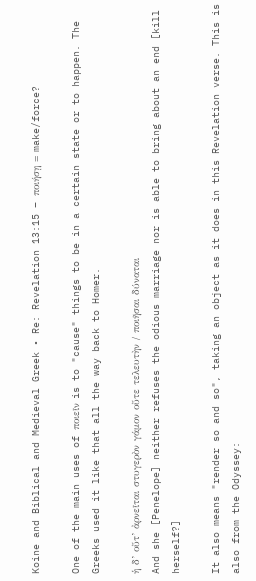Koine and Biblical and Medieval Greek • Re: Revelation 13:15 – ποιήσῃ = make/force?

One of the main uses of ποιεῖν is to "cause" things to be in a certain state or to happen. The Greeks used it like that all the way back to Homer.

ἡ δ’ οὔτ’ ἀρνεῖται στυγερὸν γάμον οὔτε τελευτὴν / ποιῆσαι δύναται
And she [Penelope] neither refuses the odious marriage nor is able to bring about an end [kill herself?]

It also means "render so and so", taking an object as it does in this Revelation verse. This is also from the Odyssey: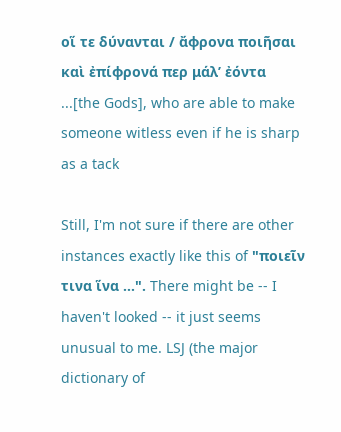οἵ τε δύνανται / ἄφρονα ποιῆσαι καὶ ἐπίφρονά περ μάλ’ ἐόντα
...[the Gods], who are able to make someone witless even if he is sharp as a tack

Still, I'm not sure if there are other instances exactly like this of "ποιεῖν τινα ἵνα ...". There might be -- I haven't looked -- it just seems unusual to me. LSJ (the major dictionary of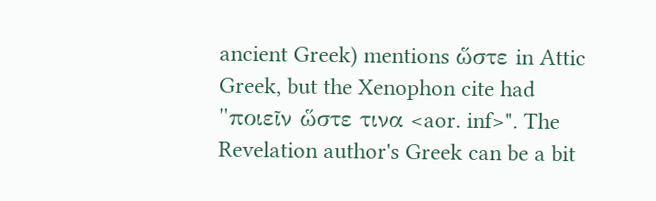ancient Greek) mentions ὥστε in Attic Greek, but the Xenophon cite had "ποιεῖν ὥστε τινα <aor. inf>". The Revelation author's Greek can be a bit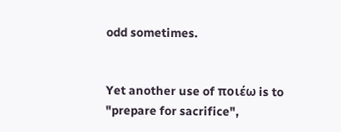odd sometimes.


Yet another use of ποιέω is to "prepare for sacrifice",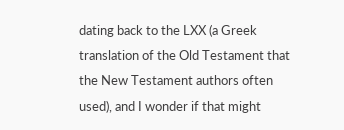dating back to the LXX (a Greek translation of the Old Testament that the New Testament authors often used), and I wonder if that might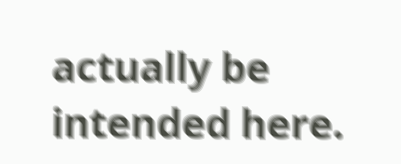actually be intended here.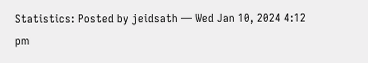Statistics: Posted by jeidsath — Wed Jan 10, 2024 4:12 pm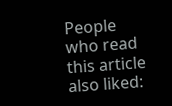People who read this article also liked: